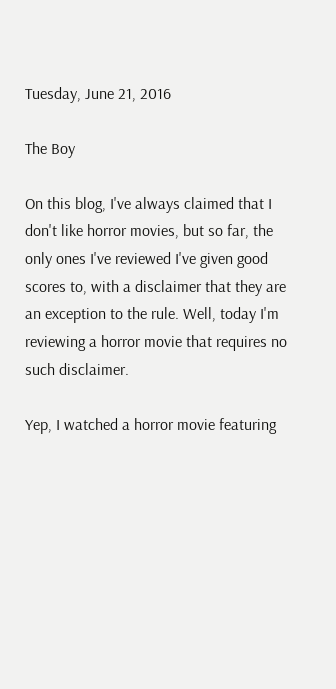Tuesday, June 21, 2016

The Boy

On this blog, I've always claimed that I don't like horror movies, but so far, the only ones I've reviewed I've given good scores to, with a disclaimer that they are an exception to the rule. Well, today I'm reviewing a horror movie that requires no such disclaimer.

Yep, I watched a horror movie featuring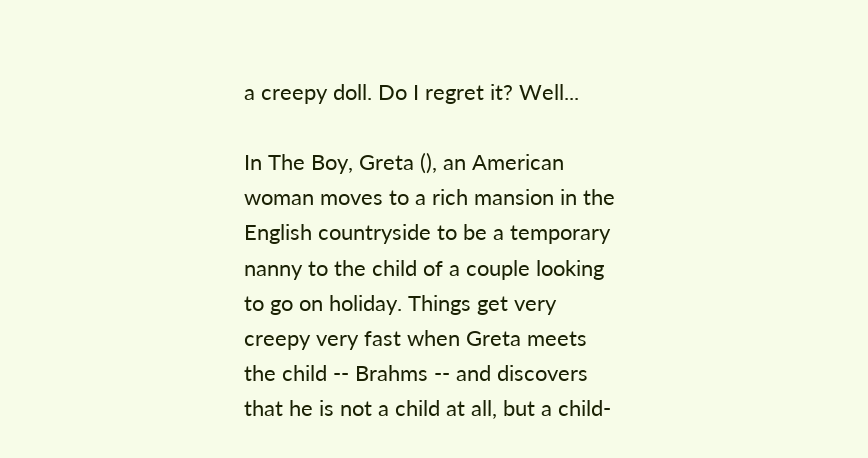a creepy doll. Do I regret it? Well...

In The Boy, Greta (), an American woman moves to a rich mansion in the English countryside to be a temporary nanny to the child of a couple looking to go on holiday. Things get very creepy very fast when Greta meets the child -- Brahms -- and discovers that he is not a child at all, but a child-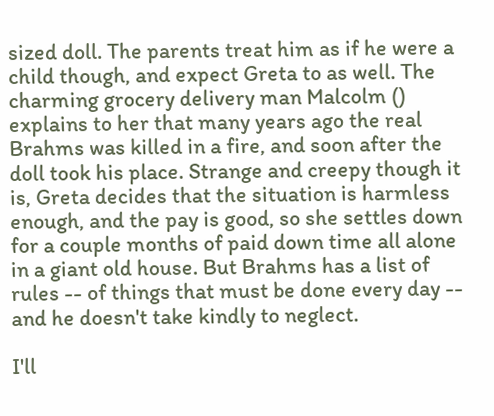sized doll. The parents treat him as if he were a child though, and expect Greta to as well. The charming grocery delivery man Malcolm () explains to her that many years ago the real Brahms was killed in a fire, and soon after the doll took his place. Strange and creepy though it is, Greta decides that the situation is harmless enough, and the pay is good, so she settles down for a couple months of paid down time all alone in a giant old house. But Brahms has a list of rules -- of things that must be done every day -- and he doesn't take kindly to neglect.

I'll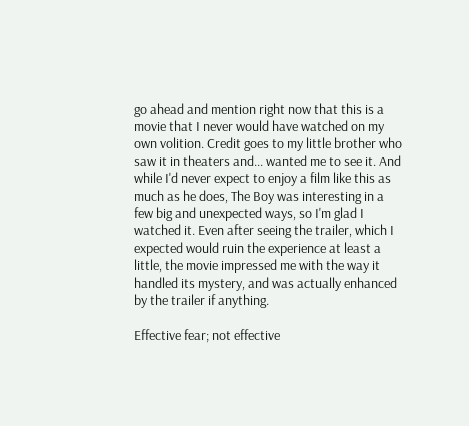go ahead and mention right now that this is a movie that I never would have watched on my own volition. Credit goes to my little brother who saw it in theaters and... wanted me to see it. And while I'd never expect to enjoy a film like this as much as he does, The Boy was interesting in a few big and unexpected ways, so I'm glad I watched it. Even after seeing the trailer, which I expected would ruin the experience at least a little, the movie impressed me with the way it handled its mystery, and was actually enhanced by the trailer if anything.

Effective fear; not effective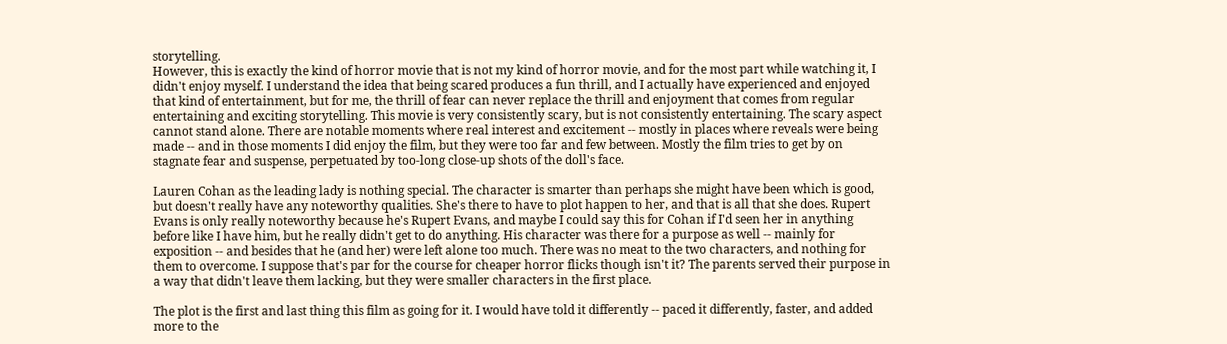storytelling.
However, this is exactly the kind of horror movie that is not my kind of horror movie, and for the most part while watching it, I didn't enjoy myself. I understand the idea that being scared produces a fun thrill, and I actually have experienced and enjoyed that kind of entertainment, but for me, the thrill of fear can never replace the thrill and enjoyment that comes from regular entertaining and exciting storytelling. This movie is very consistently scary, but is not consistently entertaining. The scary aspect cannot stand alone. There are notable moments where real interest and excitement -- mostly in places where reveals were being made -- and in those moments I did enjoy the film, but they were too far and few between. Mostly the film tries to get by on stagnate fear and suspense, perpetuated by too-long close-up shots of the doll's face.

Lauren Cohan as the leading lady is nothing special. The character is smarter than perhaps she might have been which is good, but doesn't really have any noteworthy qualities. She's there to have to plot happen to her, and that is all that she does. Rupert Evans is only really noteworthy because he's Rupert Evans, and maybe I could say this for Cohan if I'd seen her in anything before like I have him, but he really didn't get to do anything. His character was there for a purpose as well -- mainly for exposition -- and besides that he (and her) were left alone too much. There was no meat to the two characters, and nothing for them to overcome. I suppose that's par for the course for cheaper horror flicks though isn't it? The parents served their purpose in a way that didn't leave them lacking, but they were smaller characters in the first place.

The plot is the first and last thing this film as going for it. I would have told it differently -- paced it differently, faster, and added more to the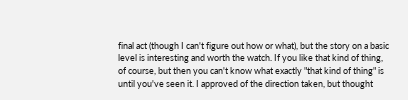final act (though I can't figure out how or what), but the story on a basic level is interesting and worth the watch. If you like that kind of thing, of course, but then you can't know what exactly "that kind of thing" is until you've seen it. I approved of the direction taken, but thought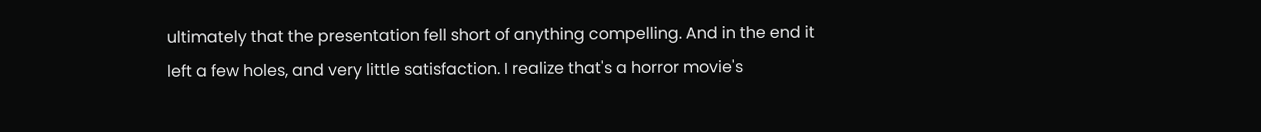ultimately that the presentation fell short of anything compelling. And in the end it left a few holes, and very little satisfaction. I realize that's a horror movie's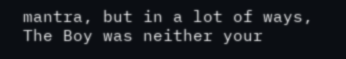mantra, but in a lot of ways, The Boy was neither your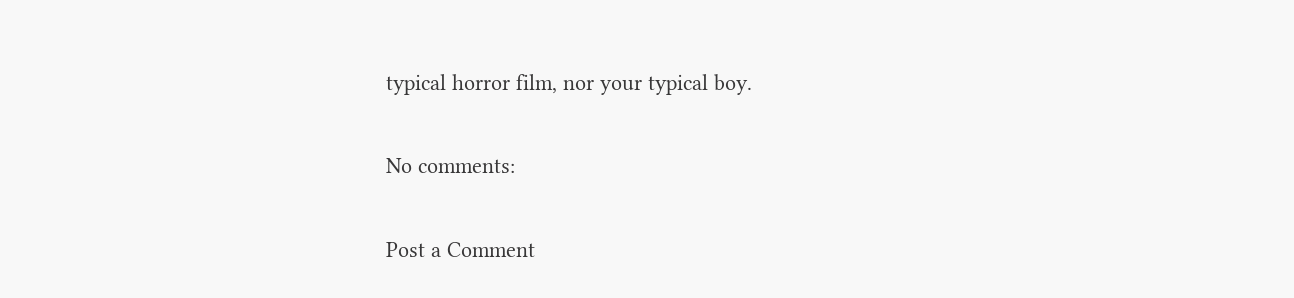typical horror film, nor your typical boy.

No comments:

Post a Comment